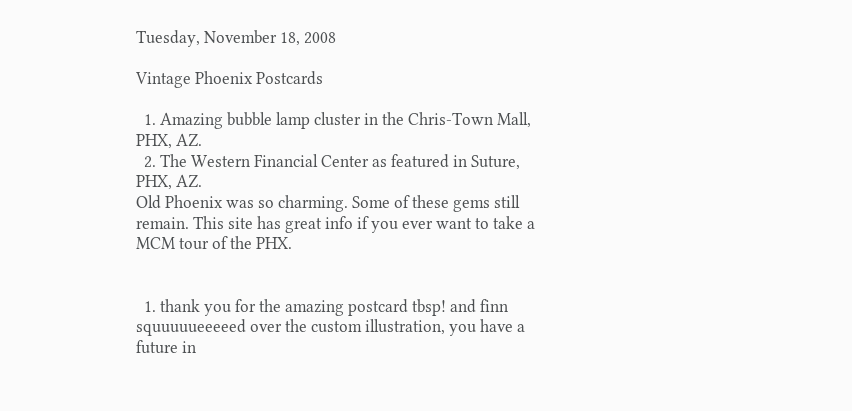Tuesday, November 18, 2008

Vintage Phoenix Postcards

  1. Amazing bubble lamp cluster in the Chris-Town Mall, PHX, AZ.
  2. The Western Financial Center as featured in Suture, PHX, AZ.
Old Phoenix was so charming. Some of these gems still remain. This site has great info if you ever want to take a MCM tour of the PHX.


  1. thank you for the amazing postcard tbsp! and finn squuuuueeeeed over the custom illustration, you have a future in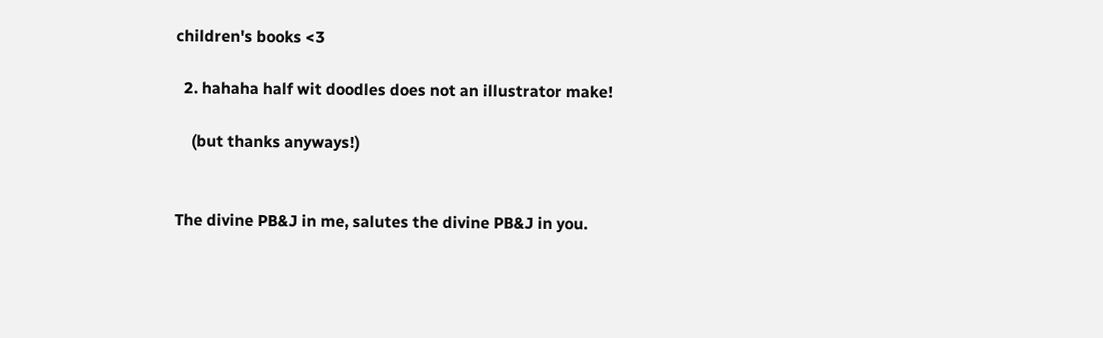children's books <3

  2. hahaha half wit doodles does not an illustrator make!

    (but thanks anyways!)


The divine PB&J in me, salutes the divine PB&J in you.